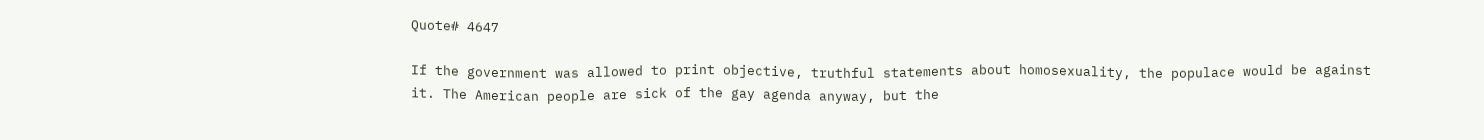Quote# 4647

If the government was allowed to print objective, truthful statements about homosexuality, the populace would be against it. The American people are sick of the gay agenda anyway, but the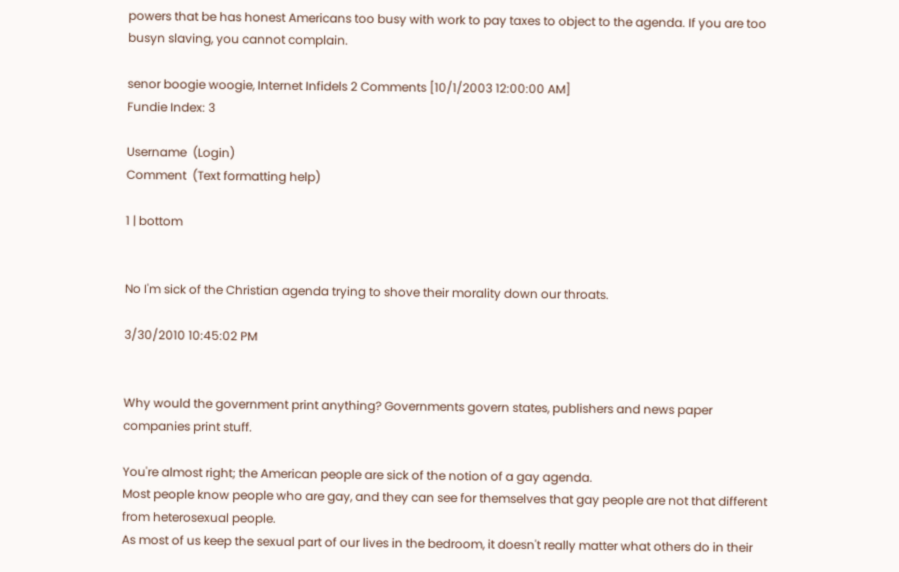powers that be has honest Americans too busy with work to pay taxes to object to the agenda. If you are too busyn slaving, you cannot complain.

senor boogie woogie, Internet Infidels 2 Comments [10/1/2003 12:00:00 AM]
Fundie Index: 3

Username  (Login)
Comment  (Text formatting help)

1 | bottom


No I'm sick of the Christian agenda trying to shove their morality down our throats.

3/30/2010 10:45:02 PM


Why would the government print anything? Governments govern states, publishers and news paper companies print stuff.

You're almost right; the American people are sick of the notion of a gay agenda.
Most people know people who are gay, and they can see for themselves that gay people are not that different from heterosexual people.
As most of us keep the sexual part of our lives in the bedroom, it doesn't really matter what others do in their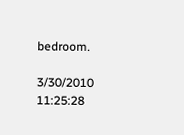bedroom.

3/30/2010 11:25:28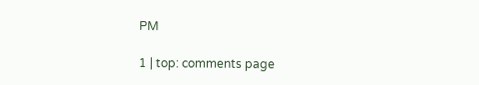PM

1 | top: comments page